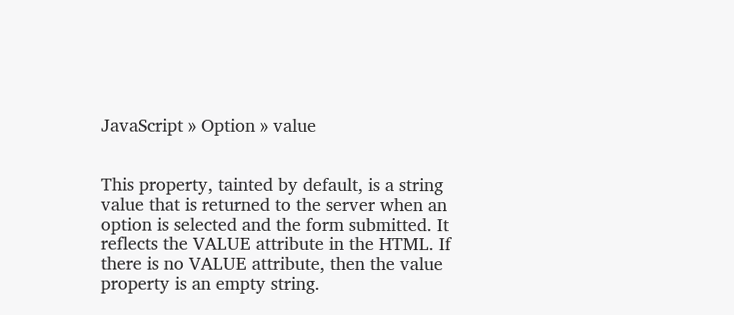JavaScript » Option » value


This property, tainted by default, is a string value that is returned to the server when an option is selected and the form submitted. It reflects the VALUE attribute in the HTML. If there is no VALUE attribute, then the value property is an empty string.